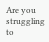Are you struggling to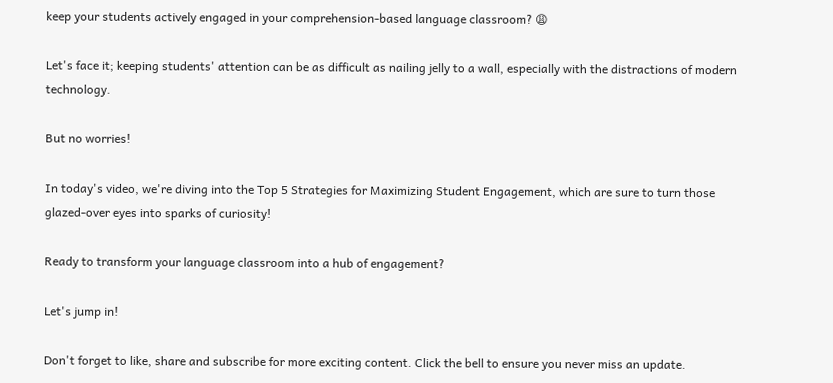keep your students actively engaged in your comprehension-based language classroom? 😩

Let's face it; keeping students' attention can be as difficult as nailing jelly to a wall, especially with the distractions of modern technology.

But no worries!

In today's video, we're diving into the Top 5 Strategies for Maximizing Student Engagement, which are sure to turn those glazed-over eyes into sparks of curiosity!

Ready to transform your language classroom into a hub of engagement?

Let's jump in!

Don't forget to like, share and subscribe for more exciting content. Click the bell to ensure you never miss an update.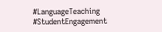#LanguageTeaching #StudentEngagement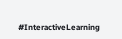#InteractiveLearning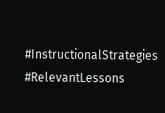#InstructionalStrategies #RelevantLessons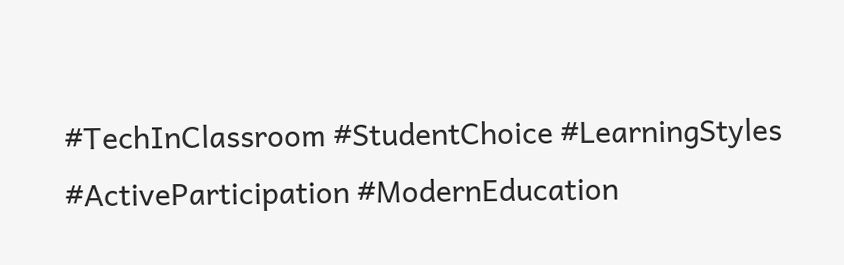#TechInClassroom #StudentChoice #LearningStyles #ActiveParticipation #ModernEducation